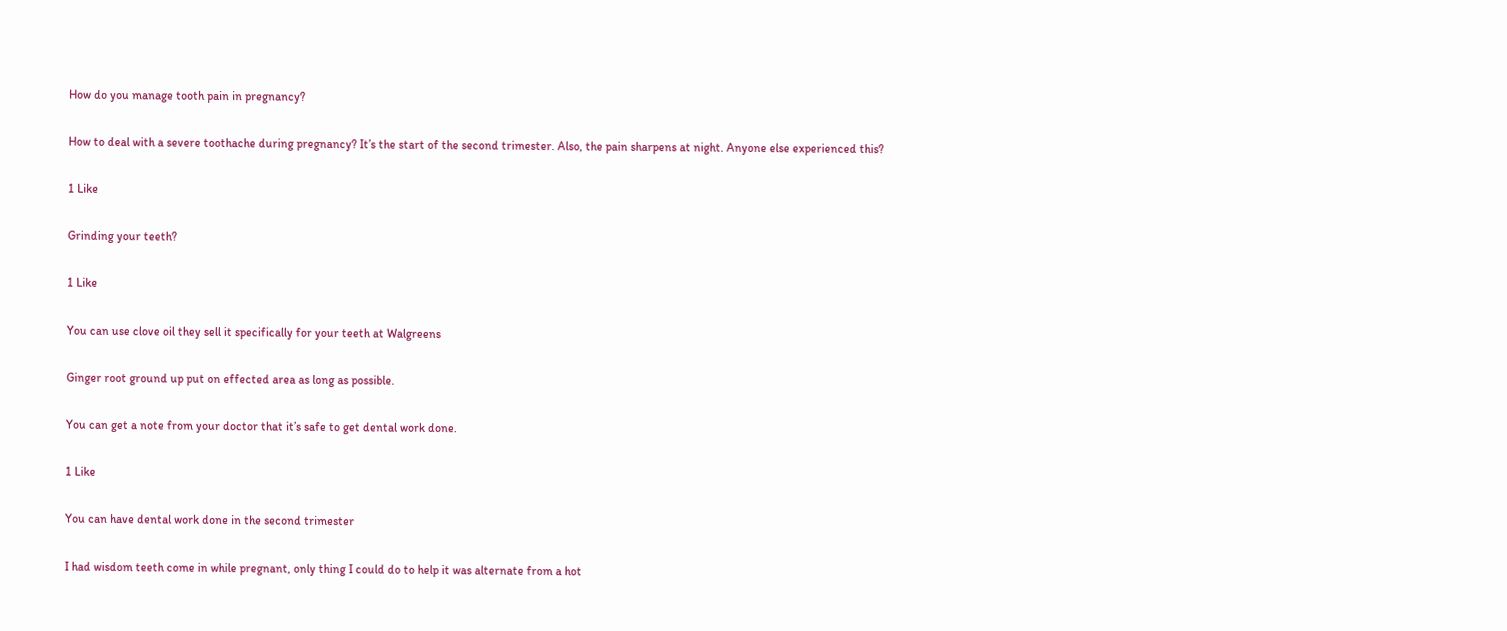How do you manage tooth pain in pregnancy?

How to deal with a severe toothache during pregnancy? It’s the start of the second trimester. Also, the pain sharpens at night. Anyone else experienced this?

1 Like

Grinding your teeth?

1 Like

You can use clove oil they sell it specifically for your teeth at Walgreens

Ginger root ground up put on effected area as long as possible.

You can get a note from your doctor that it’s safe to get dental work done.

1 Like

You can have dental work done in the second trimester

I had wisdom teeth come in while pregnant, only thing I could do to help it was alternate from a hot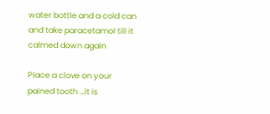water bottle and a cold can and take paracetamol till it calmed down again

Place a clove on your pained tooth …it is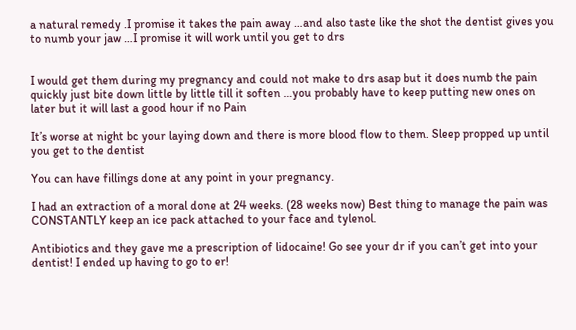a natural remedy .I promise it takes the pain away …and also taste like the shot the dentist gives you to numb your jaw …I promise it will work until you get to drs


I would get them during my pregnancy and could not make to drs asap but it does numb the pain quickly just bite down little by little till it soften …you probably have to keep putting new ones on later but it will last a good hour if no Pain

It’s worse at night bc your laying down and there is more blood flow to them. Sleep propped up until you get to the dentist

You can have fillings done at any point in your pregnancy.

I had an extraction of a moral done at 24 weeks. (28 weeks now) Best thing to manage the pain was CONSTANTLY keep an ice pack attached to your face and tylenol.

Antibiotics and they gave me a prescription of lidocaine! Go see your dr if you can’t get into your dentist! I ended up having to go to er!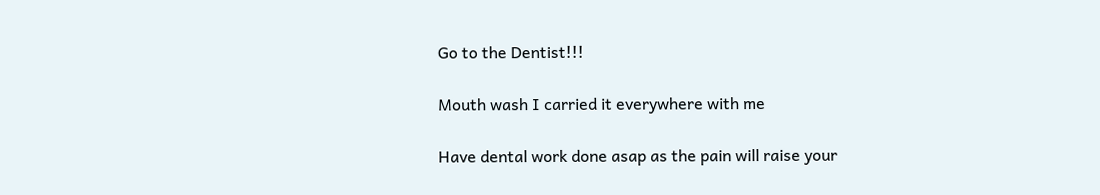Go to the Dentist!!!

Mouth wash I carried it everywhere with me

Have dental work done asap as the pain will raise your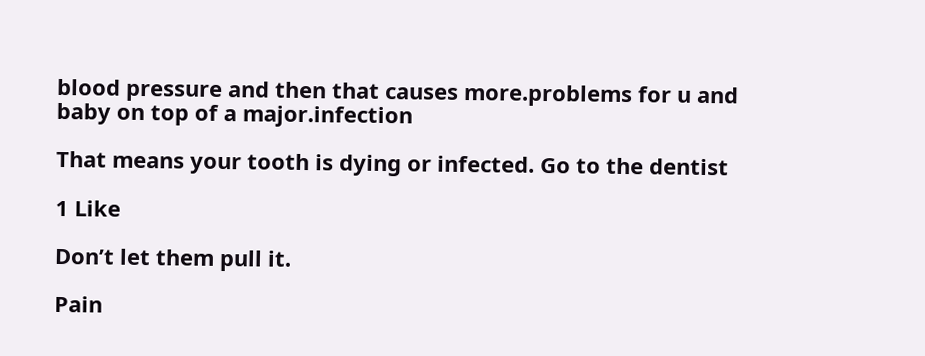blood pressure and then that causes more.problems for u and baby on top of a major.infection

That means your tooth is dying or infected. Go to the dentist

1 Like

Don’t let them pull it.

Pain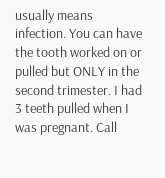usually means infection. You can have the tooth worked on or pulled but ONLY in the second trimester. I had 3 teeth pulled when I was pregnant. Call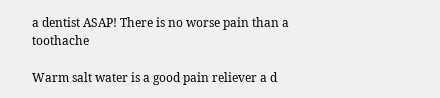a dentist ASAP! There is no worse pain than a toothache

Warm salt water is a good pain reliever a d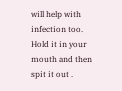will help with infection too. Hold it in your mouth and then spit it out .